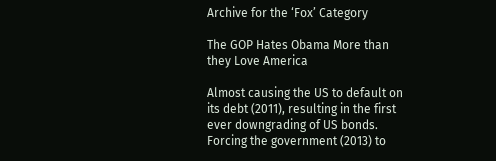Archive for the ‘Fox’ Category

The GOP Hates Obama More than they Love America

Almost causing the US to default on its debt (2011), resulting in the first ever downgrading of US bonds. Forcing the government (2013) to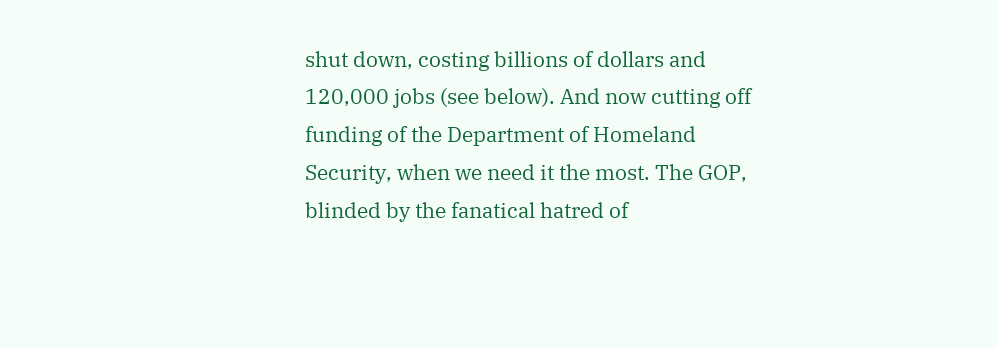shut down, costing billions of dollars and 120,000 jobs (see below). And now cutting off funding of the Department of Homeland Security, when we need it the most. The GOP, blinded by the fanatical hatred of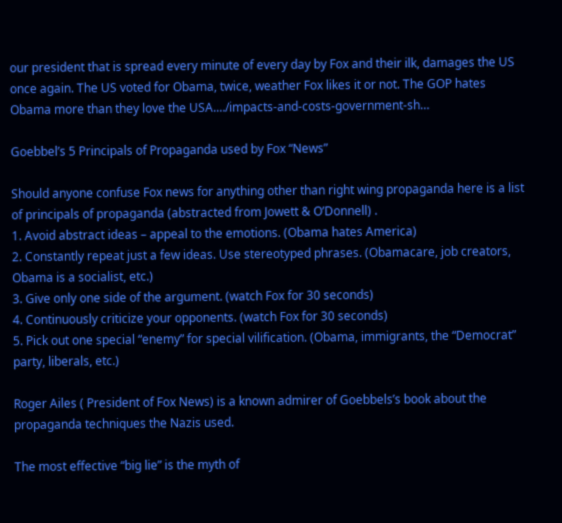our president that is spread every minute of every day by Fox and their ilk, damages the US once again. The US voted for Obama, twice, weather Fox likes it or not. The GOP hates Obama more than they love the USA.…/impacts-and-costs-government-sh…

Goebbel’s 5 Principals of Propaganda used by Fox “News”

Should anyone confuse Fox news for anything other than right wing propaganda here is a list of principals of propaganda (abstracted from Jowett & O’Donnell) .
1. Avoid abstract ideas – appeal to the emotions. (Obama hates America)
2. Constantly repeat just a few ideas. Use stereotyped phrases. (Obamacare, job creators, Obama is a socialist, etc.)
3. Give only one side of the argument. (watch Fox for 30 seconds)
4. Continuously criticize your opponents. (watch Fox for 30 seconds)
5. Pick out one special “enemy” for special vilification. (Obama, immigrants, the “Democrat” party, liberals, etc.)

Roger Ailes ( President of Fox News) is a known admirer of Goebbels’s book about the propaganda techniques the Nazis used.

The most effective “big lie” is the myth of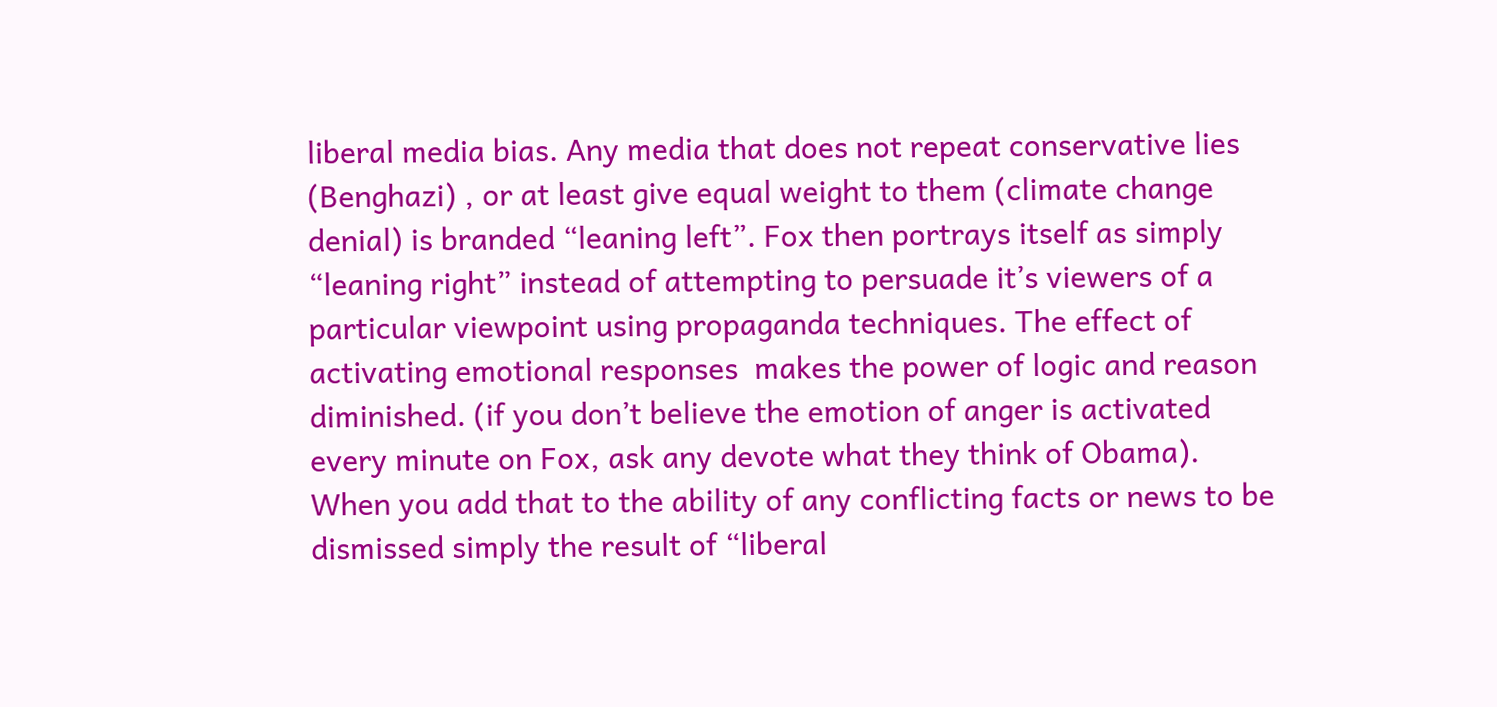liberal media bias. Any media that does not repeat conservative lies (Benghazi) , or at least give equal weight to them (climate change denial) is branded “leaning left”. Fox then portrays itself as simply “leaning right” instead of attempting to persuade it’s viewers of a particular viewpoint using propaganda techniques. The effect of activating emotional responses  makes the power of logic and reason diminished. (if you don’t believe the emotion of anger is activated every minute on Fox, ask any devote what they think of Obama). When you add that to the ability of any conflicting facts or news to be dismissed simply the result of “liberal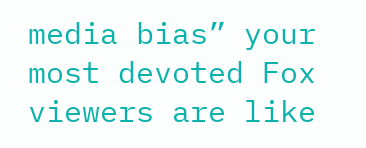media bias” your most devoted Fox viewers are like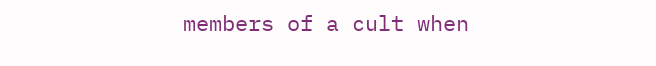members of a cult when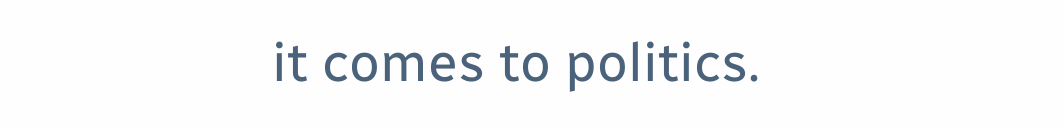it comes to politics.